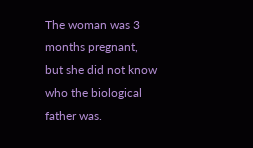The woman was 3 months pregnant, but she did not know who the biological father was.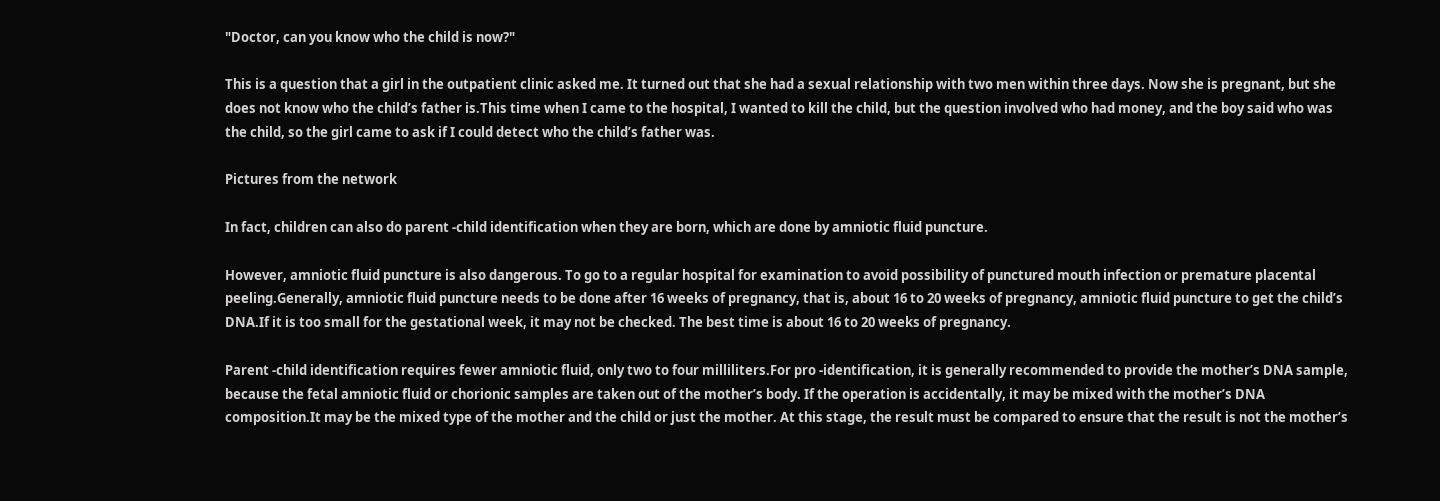"Doctor, can you know who the child is now?"

This is a question that a girl in the outpatient clinic asked me. It turned out that she had a sexual relationship with two men within three days. Now she is pregnant, but she does not know who the child’s father is.This time when I came to the hospital, I wanted to kill the child, but the question involved who had money, and the boy said who was the child, so the girl came to ask if I could detect who the child’s father was.

Pictures from the network

In fact, children can also do parent -child identification when they are born, which are done by amniotic fluid puncture.

However, amniotic fluid puncture is also dangerous. To go to a regular hospital for examination to avoid possibility of punctured mouth infection or premature placental peeling.Generally, amniotic fluid puncture needs to be done after 16 weeks of pregnancy, that is, about 16 to 20 weeks of pregnancy, amniotic fluid puncture to get the child’s DNA.If it is too small for the gestational week, it may not be checked. The best time is about 16 to 20 weeks of pregnancy.

Parent -child identification requires fewer amniotic fluid, only two to four milliliters.For pro -identification, it is generally recommended to provide the mother’s DNA sample, because the fetal amniotic fluid or chorionic samples are taken out of the mother’s body. If the operation is accidentally, it may be mixed with the mother’s DNA composition.It may be the mixed type of the mother and the child or just the mother. At this stage, the result must be compared to ensure that the result is not the mother’s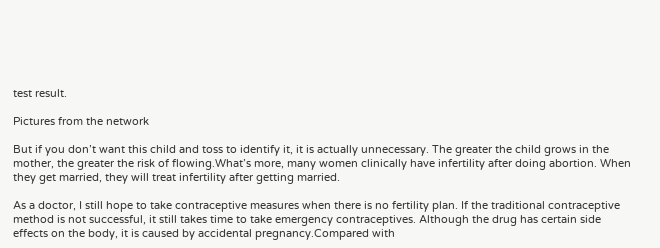test result.

Pictures from the network

But if you don’t want this child and toss to identify it, it is actually unnecessary. The greater the child grows in the mother, the greater the risk of flowing.What’s more, many women clinically have infertility after doing abortion. When they get married, they will treat infertility after getting married.

As a doctor, I still hope to take contraceptive measures when there is no fertility plan. If the traditional contraceptive method is not successful, it still takes time to take emergency contraceptives. Although the drug has certain side effects on the body, it is caused by accidental pregnancy.Compared with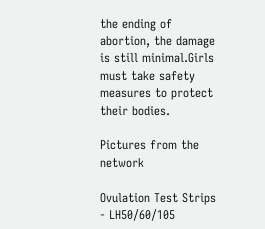the ending of abortion, the damage is still minimal.Girls must take safety measures to protect their bodies.

Pictures from the network

Ovulation Test Strips - LH50/60/105